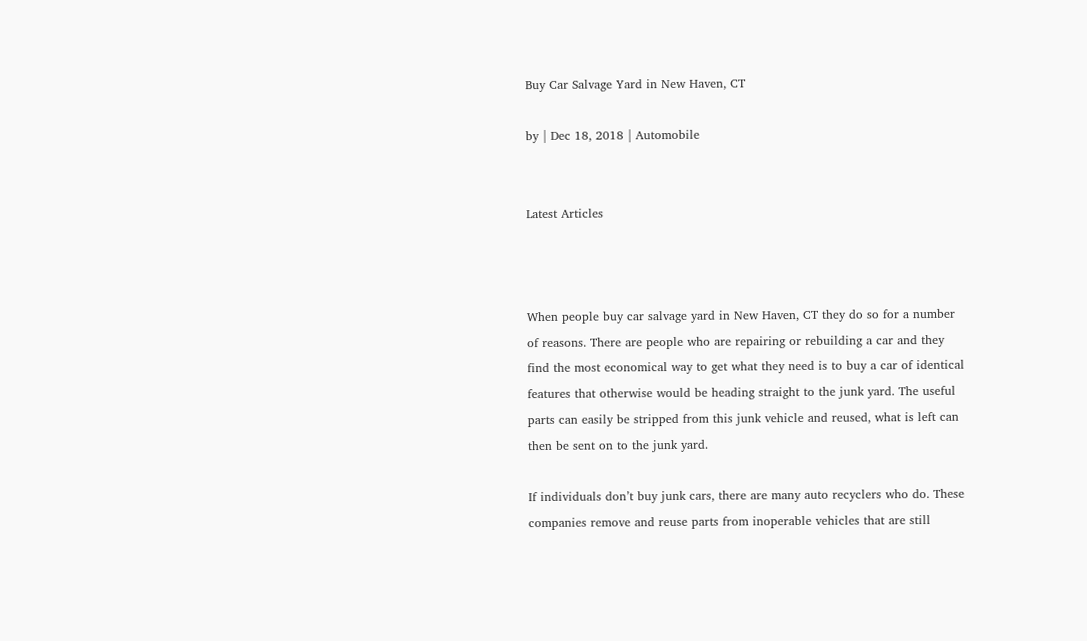Buy Car Salvage Yard in New Haven, CT

by | Dec 18, 2018 | Automobile


Latest Articles



When people buy car salvage yard in New Haven, CT they do so for a number of reasons. There are people who are repairing or rebuilding a car and they find the most economical way to get what they need is to buy a car of identical features that otherwise would be heading straight to the junk yard. The useful parts can easily be stripped from this junk vehicle and reused, what is left can then be sent on to the junk yard.

If individuals don’t buy junk cars, there are many auto recyclers who do. These companies remove and reuse parts from inoperable vehicles that are still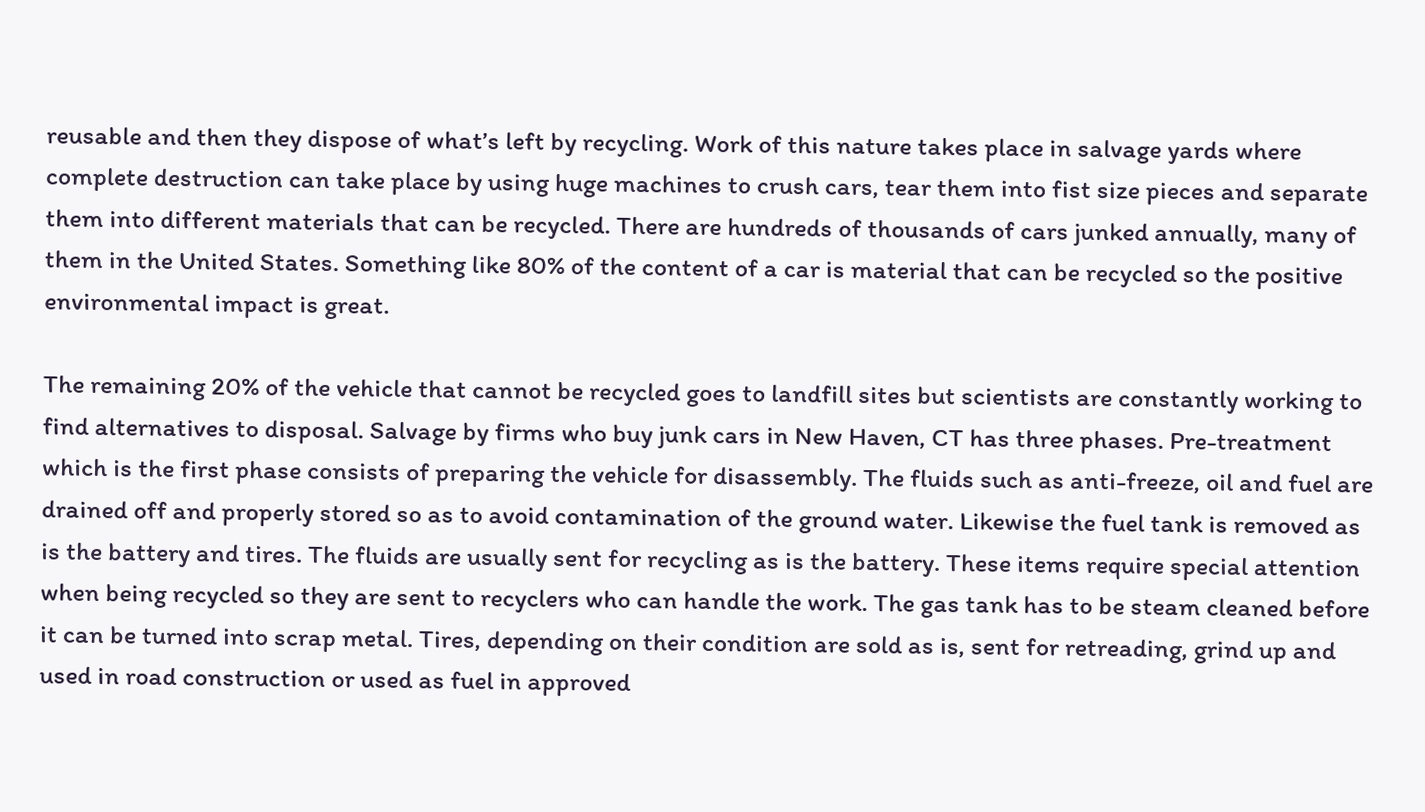reusable and then they dispose of what’s left by recycling. Work of this nature takes place in salvage yards where complete destruction can take place by using huge machines to crush cars, tear them into fist size pieces and separate them into different materials that can be recycled. There are hundreds of thousands of cars junked annually, many of them in the United States. Something like 80% of the content of a car is material that can be recycled so the positive environmental impact is great.

The remaining 20% of the vehicle that cannot be recycled goes to landfill sites but scientists are constantly working to find alternatives to disposal. Salvage by firms who buy junk cars in New Haven, CT has three phases. Pre-treatment which is the first phase consists of preparing the vehicle for disassembly. The fluids such as anti-freeze, oil and fuel are drained off and properly stored so as to avoid contamination of the ground water. Likewise the fuel tank is removed as is the battery and tires. The fluids are usually sent for recycling as is the battery. These items require special attention when being recycled so they are sent to recyclers who can handle the work. The gas tank has to be steam cleaned before it can be turned into scrap metal. Tires, depending on their condition are sold as is, sent for retreading, grind up and used in road construction or used as fuel in approved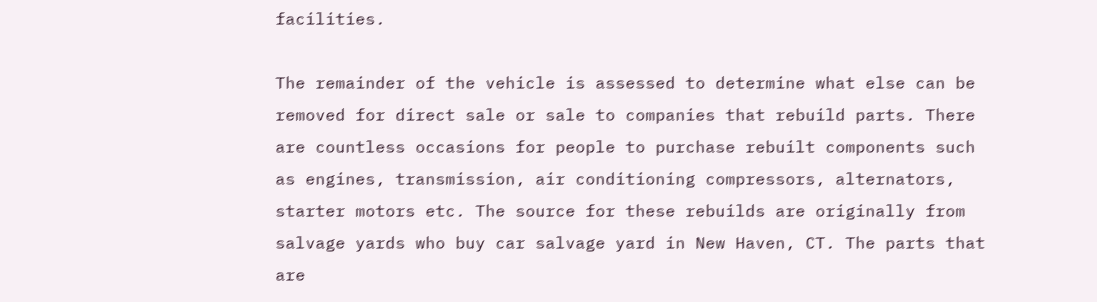facilities.

The remainder of the vehicle is assessed to determine what else can be removed for direct sale or sale to companies that rebuild parts. There are countless occasions for people to purchase rebuilt components such as engines, transmission, air conditioning compressors, alternators, starter motors etc. The source for these rebuilds are originally from salvage yards who buy car salvage yard in New Haven, CT. The parts that are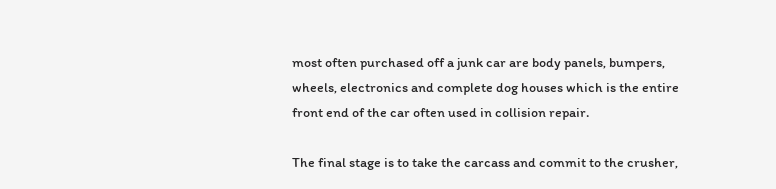most often purchased off a junk car are body panels, bumpers, wheels, electronics and complete dog houses which is the entire front end of the car often used in collision repair.

The final stage is to take the carcass and commit to the crusher,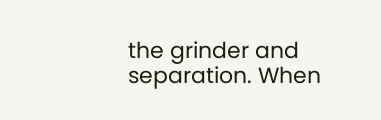the grinder and separation. When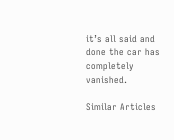it’s all said and done the car has completely vanished.

Similar Articles